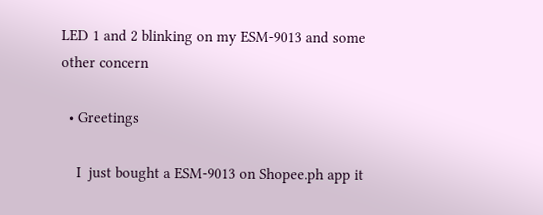LED 1 and 2 blinking on my ESM-9013 and some other concern

  • Greetings

    I  just bought a ESM-9013 on Shopee.ph app it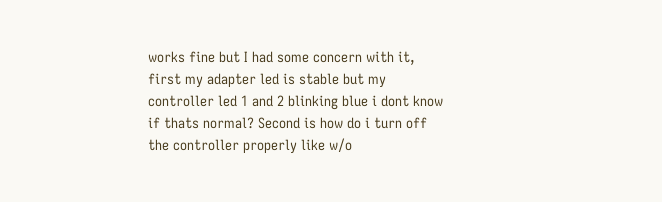works fine but I had some concern with it, first my adapter led is stable but my controller led 1 and 2 blinking blue i dont know if thats normal? Second is how do i turn off the controller properly like w/o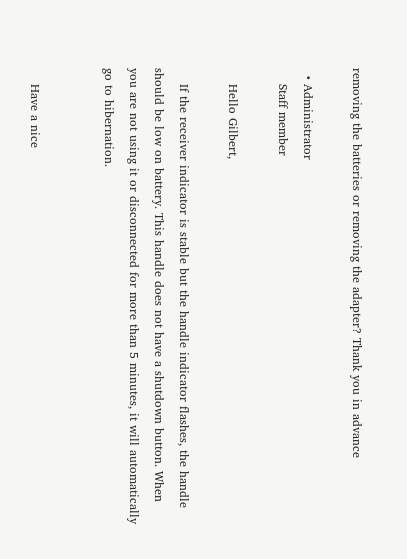removing the batteries or removing the adapter? Thank you in advance

  • Administrator
    Staff member

    Hello Gilbert,

    If the receiver indicator is stable but the handle indicator flashes, the handle should be low on battery. This handle does not have a shutdown button. When you are not using it or disconnected for more than 5 minutes, it will automatically go to hibernation.


    Have a nice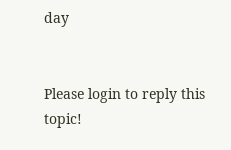day


Please login to reply this topic!